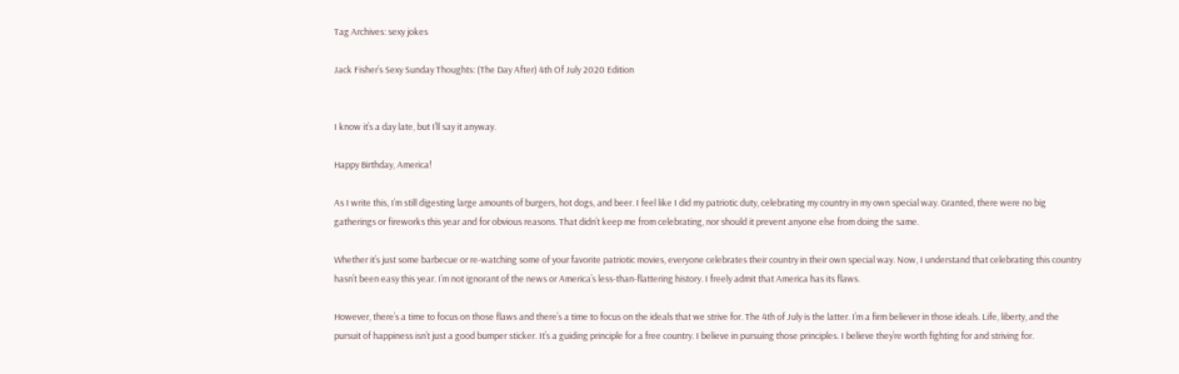Tag Archives: sexy jokes

Jack Fisher’s Sexy Sunday Thoughts: (The Day After) 4th Of July 2020 Edition


I know it’s a day late, but I’ll say it anyway.

Happy Birthday, America!

As I write this, I’m still digesting large amounts of burgers, hot dogs, and beer. I feel like I did my patriotic duty, celebrating my country in my own special way. Granted, there were no big gatherings or fireworks this year and for obvious reasons. That didn’t keep me from celebrating, nor should it prevent anyone else from doing the same.

Whether it’s just some barbecue or re-watching some of your favorite patriotic movies, everyone celebrates their country in their own special way. Now, I understand that celebrating this country hasn’t been easy this year. I’m not ignorant of the news or America’s less-than-flattering history. I freely admit that America has its flaws.

However, there’s a time to focus on those flaws and there’s a time to focus on the ideals that we strive for. The 4th of July is the latter. I’m a firm believer in those ideals. Life, liberty, and the pursuit of happiness isn’t just a good bumper sticker. It’s a guiding principle for a free country. I believe in pursuing those principles. I believe they’re worth fighting for and striving for.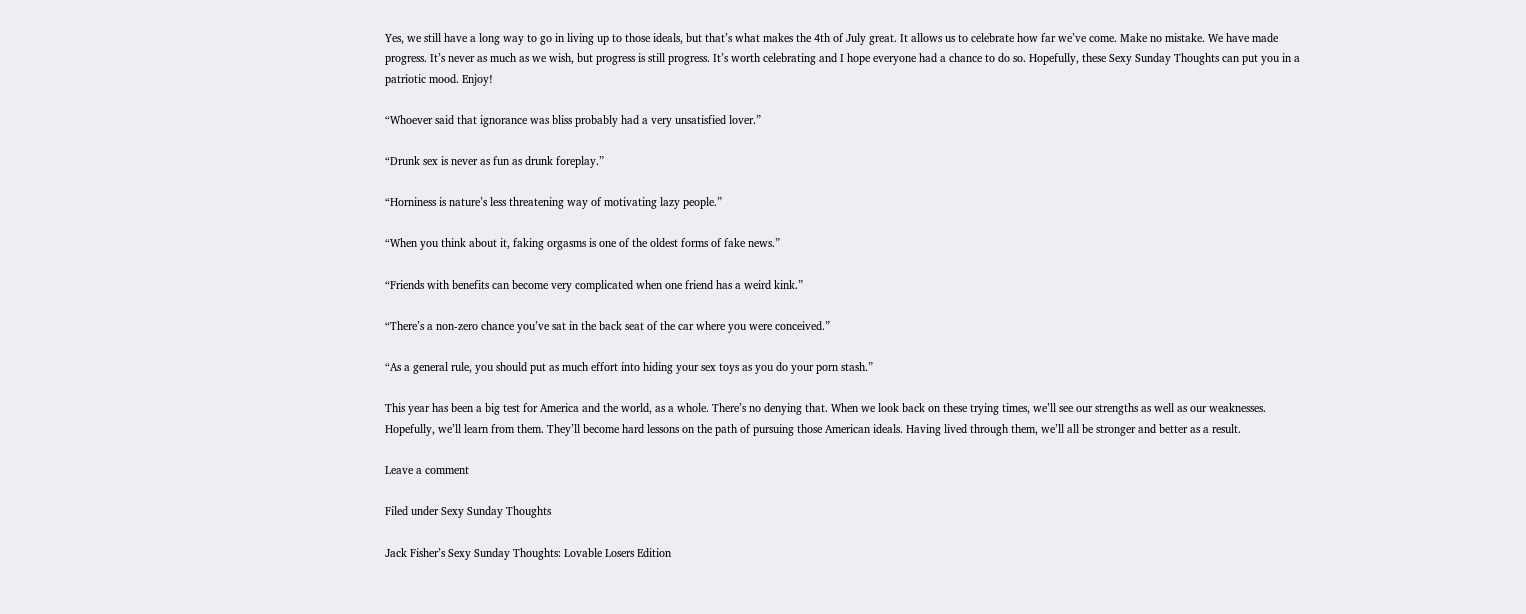Yes, we still have a long way to go in living up to those ideals, but that’s what makes the 4th of July great. It allows us to celebrate how far we’ve come. Make no mistake. We have made progress. It’s never as much as we wish, but progress is still progress. It’s worth celebrating and I hope everyone had a chance to do so. Hopefully, these Sexy Sunday Thoughts can put you in a patriotic mood. Enjoy!

“Whoever said that ignorance was bliss probably had a very unsatisfied lover.”

“Drunk sex is never as fun as drunk foreplay.”

“Horniness is nature’s less threatening way of motivating lazy people.”

“When you think about it, faking orgasms is one of the oldest forms of fake news.”

“Friends with benefits can become very complicated when one friend has a weird kink.”

“There’s a non-zero chance you’ve sat in the back seat of the car where you were conceived.”

“As a general rule, you should put as much effort into hiding your sex toys as you do your porn stash.”

This year has been a big test for America and the world, as a whole. There’s no denying that. When we look back on these trying times, we’ll see our strengths as well as our weaknesses. Hopefully, we’ll learn from them. They’ll become hard lessons on the path of pursuing those American ideals. Having lived through them, we’ll all be stronger and better as a result.

Leave a comment

Filed under Sexy Sunday Thoughts

Jack Fisher’s Sexy Sunday Thoughts: Lovable Losers Edition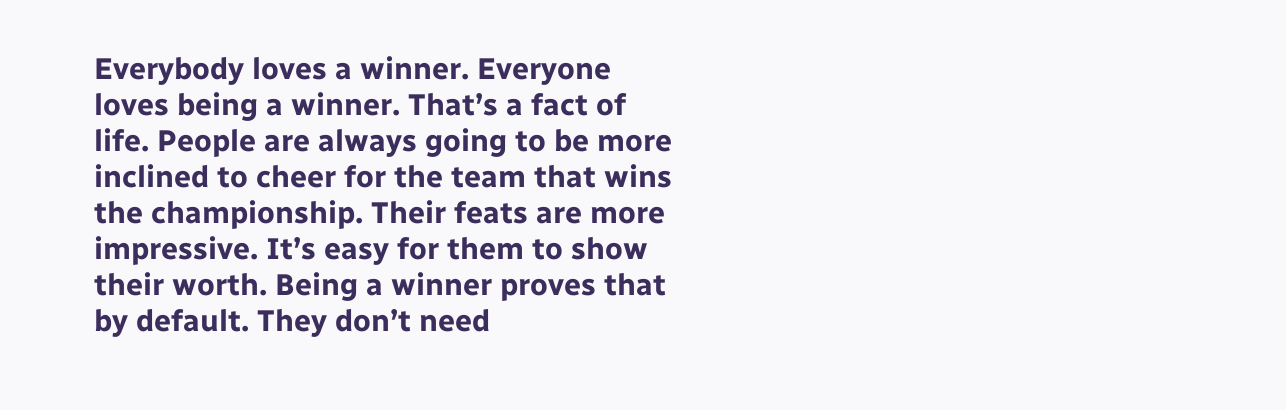Everybody loves a winner. Everyone loves being a winner. That’s a fact of life. People are always going to be more inclined to cheer for the team that wins the championship. Their feats are more impressive. It’s easy for them to show their worth. Being a winner proves that by default. They don’t need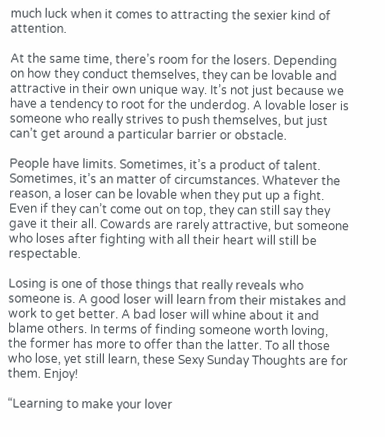much luck when it comes to attracting the sexier kind of attention.

At the same time, there’s room for the losers. Depending on how they conduct themselves, they can be lovable and attractive in their own unique way. It’s not just because we have a tendency to root for the underdog. A lovable loser is someone who really strives to push themselves, but just can’t get around a particular barrier or obstacle.

People have limits. Sometimes, it’s a product of talent. Sometimes, it’s an matter of circumstances. Whatever the reason, a loser can be lovable when they put up a fight. Even if they can’t come out on top, they can still say they gave it their all. Cowards are rarely attractive, but someone who loses after fighting with all their heart will still be respectable.

Losing is one of those things that really reveals who someone is. A good loser will learn from their mistakes and work to get better. A bad loser will whine about it and blame others. In terms of finding someone worth loving, the former has more to offer than the latter. To all those who lose, yet still learn, these Sexy Sunday Thoughts are for them. Enjoy!

“Learning to make your lover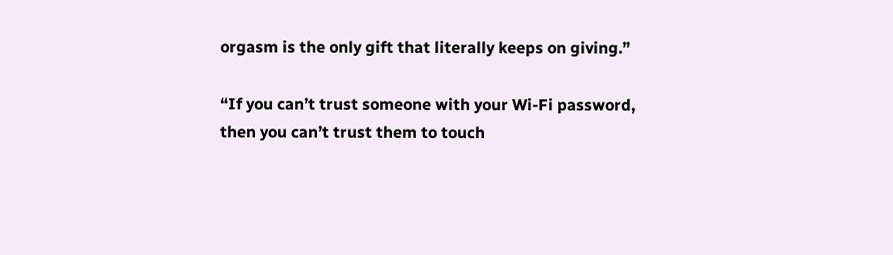orgasm is the only gift that literally keeps on giving.”

“If you can’t trust someone with your Wi-Fi password, then you can’t trust them to touch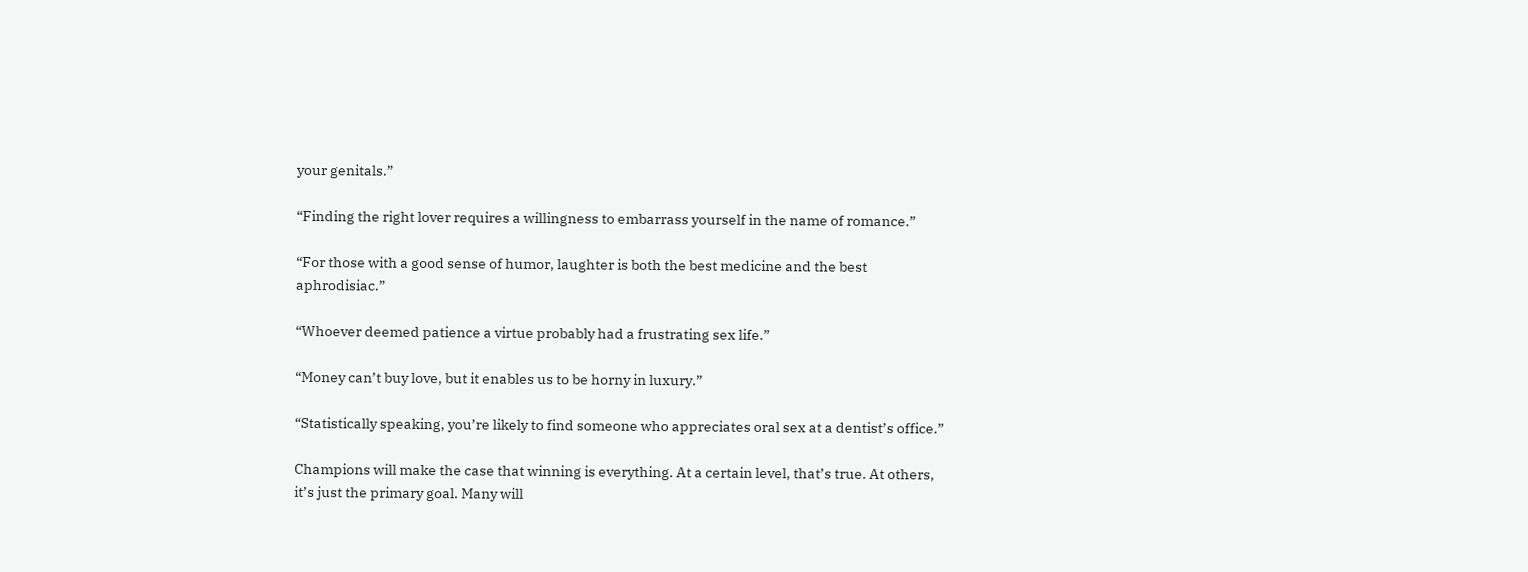your genitals.”

“Finding the right lover requires a willingness to embarrass yourself in the name of romance.”

“For those with a good sense of humor, laughter is both the best medicine and the best aphrodisiac.”

“Whoever deemed patience a virtue probably had a frustrating sex life.”

“Money can’t buy love, but it enables us to be horny in luxury.”

“Statistically speaking, you’re likely to find someone who appreciates oral sex at a dentist’s office.”

Champions will make the case that winning is everything. At a certain level, that’s true. At others, it’s just the primary goal. Many will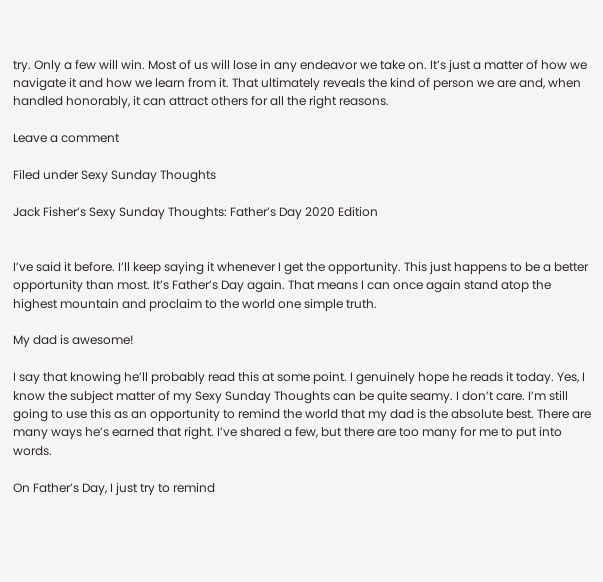try. Only a few will win. Most of us will lose in any endeavor we take on. It’s just a matter of how we navigate it and how we learn from it. That ultimately reveals the kind of person we are and, when handled honorably, it can attract others for all the right reasons.

Leave a comment

Filed under Sexy Sunday Thoughts

Jack Fisher’s Sexy Sunday Thoughts: Father’s Day 2020 Edition


I’ve said it before. I’ll keep saying it whenever I get the opportunity. This just happens to be a better opportunity than most. It’s Father’s Day again. That means I can once again stand atop the highest mountain and proclaim to the world one simple truth.

My dad is awesome!

I say that knowing he’ll probably read this at some point. I genuinely hope he reads it today. Yes, I know the subject matter of my Sexy Sunday Thoughts can be quite seamy. I don’t care. I’m still going to use this as an opportunity to remind the world that my dad is the absolute best. There are many ways he’s earned that right. I’ve shared a few, but there are too many for me to put into words.

On Father’s Day, I just try to remind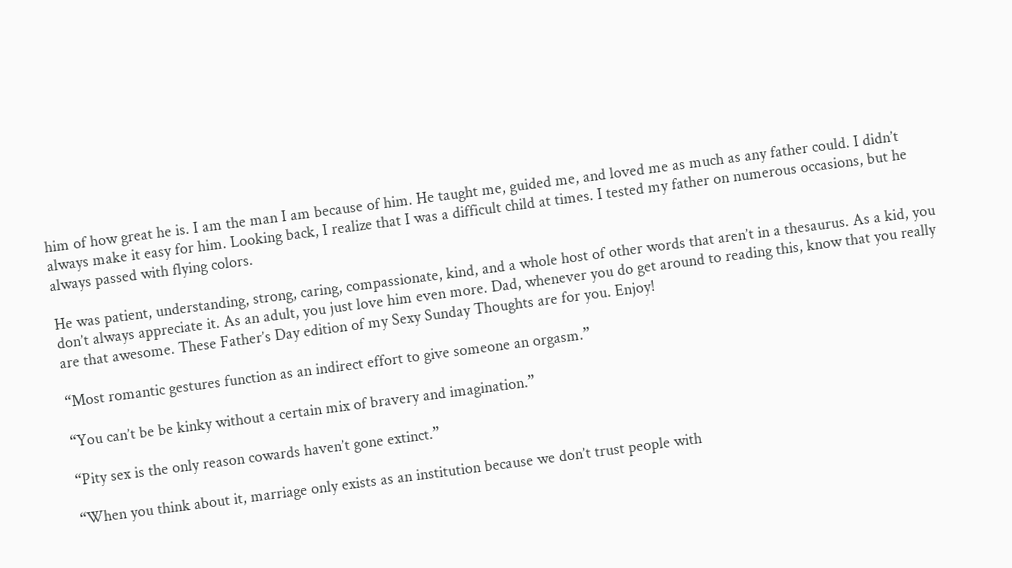him of how great he is. I am the man I am because of him. He taught me, guided me, and loved me as much as any father could. I didn’t always make it easy for him. Looking back, I realize that I was a difficult child at times. I tested my father on numerous occasions, but he always passed with flying colors.

He was patient, understanding, strong, caring, compassionate, kind, and a whole host of other words that aren’t in a thesaurus. As a kid, you don’t always appreciate it. As an adult, you just love him even more. Dad, whenever you do get around to reading this, know that you really are that awesome. These Father’s Day edition of my Sexy Sunday Thoughts are for you. Enjoy!

“Most romantic gestures function as an indirect effort to give someone an orgasm.”

“You can’t be be kinky without a certain mix of bravery and imagination.”

“Pity sex is the only reason cowards haven’t gone extinct.”

“When you think about it, marriage only exists as an institution because we don’t trust people with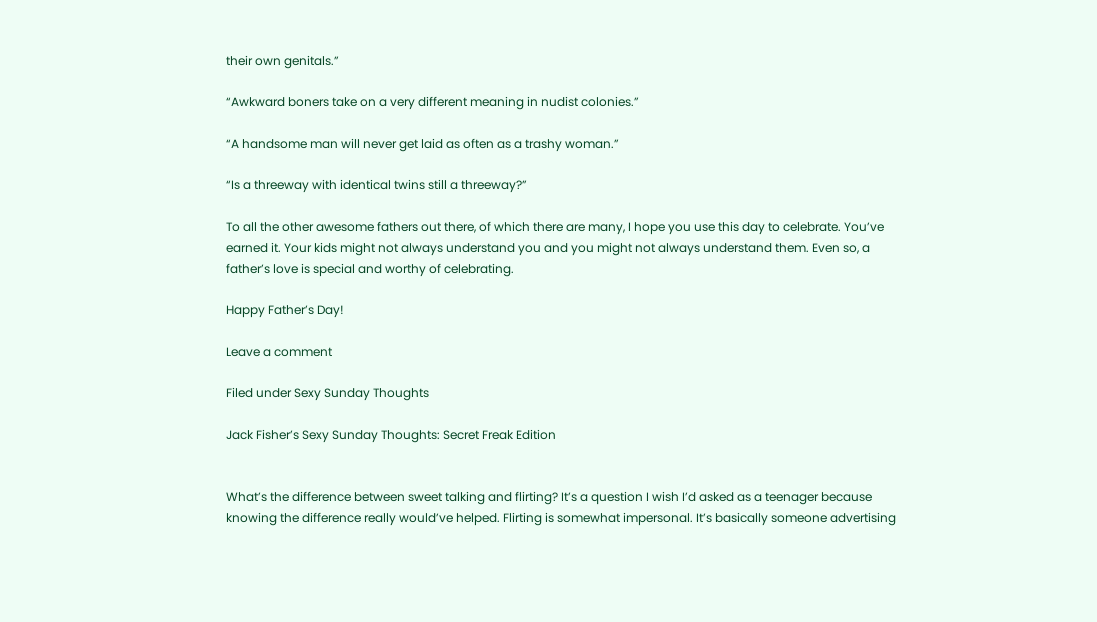their own genitals.”

“Awkward boners take on a very different meaning in nudist colonies.”

“A handsome man will never get laid as often as a trashy woman.”

“Is a threeway with identical twins still a threeway?”

To all the other awesome fathers out there, of which there are many, I hope you use this day to celebrate. You’ve earned it. Your kids might not always understand you and you might not always understand them. Even so, a father’s love is special and worthy of celebrating.

Happy Father’s Day!

Leave a comment

Filed under Sexy Sunday Thoughts

Jack Fisher’s Sexy Sunday Thoughts: Secret Freak Edition


What’s the difference between sweet talking and flirting? It’s a question I wish I’d asked as a teenager because knowing the difference really would’ve helped. Flirting is somewhat impersonal. It’s basically someone advertising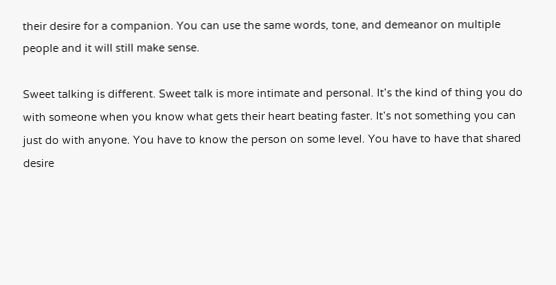their desire for a companion. You can use the same words, tone, and demeanor on multiple people and it will still make sense.

Sweet talking is different. Sweet talk is more intimate and personal. It’s the kind of thing you do with someone when you know what gets their heart beating faster. It’s not something you can just do with anyone. You have to know the person on some level. You have to have that shared desire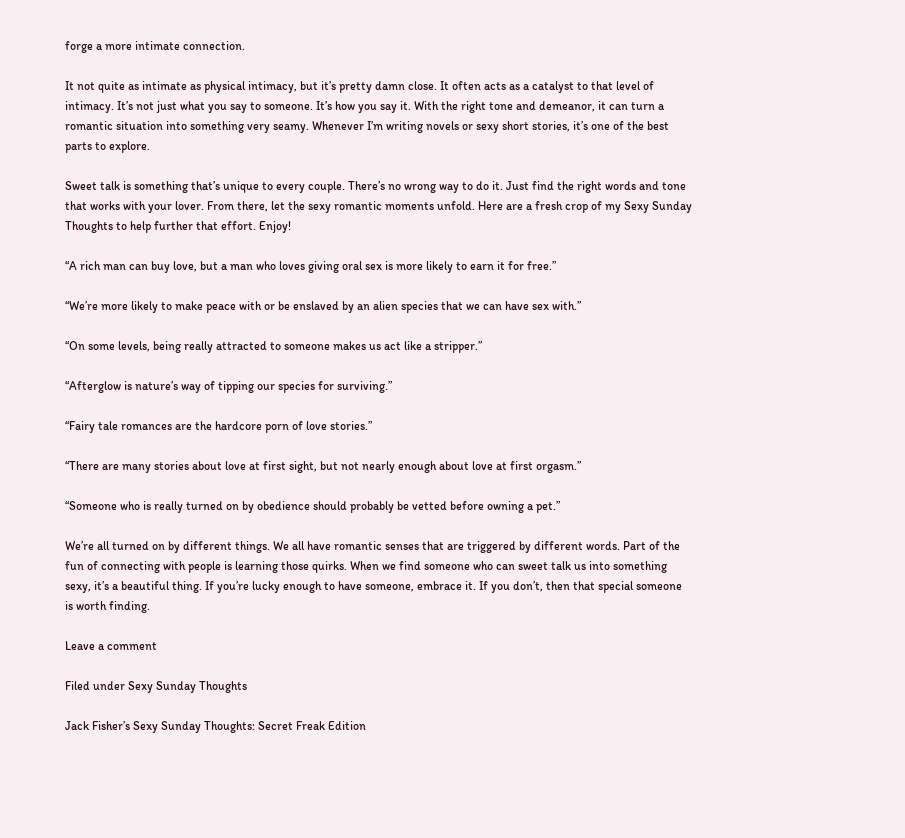forge a more intimate connection.

It not quite as intimate as physical intimacy, but it’s pretty damn close. It often acts as a catalyst to that level of intimacy. It’s not just what you say to someone. It’s how you say it. With the right tone and demeanor, it can turn a romantic situation into something very seamy. Whenever I’m writing novels or sexy short stories, it’s one of the best parts to explore.

Sweet talk is something that’s unique to every couple. There’s no wrong way to do it. Just find the right words and tone that works with your lover. From there, let the sexy romantic moments unfold. Here are a fresh crop of my Sexy Sunday Thoughts to help further that effort. Enjoy!

“A rich man can buy love, but a man who loves giving oral sex is more likely to earn it for free.”

“We’re more likely to make peace with or be enslaved by an alien species that we can have sex with.”

“On some levels, being really attracted to someone makes us act like a stripper.”

“Afterglow is nature’s way of tipping our species for surviving.”

“Fairy tale romances are the hardcore porn of love stories.”

“There are many stories about love at first sight, but not nearly enough about love at first orgasm.”

“Someone who is really turned on by obedience should probably be vetted before owning a pet.”

We’re all turned on by different things. We all have romantic senses that are triggered by different words. Part of the fun of connecting with people is learning those quirks. When we find someone who can sweet talk us into something sexy, it’s a beautiful thing. If you’re lucky enough to have someone, embrace it. If you don’t, then that special someone is worth finding.

Leave a comment

Filed under Sexy Sunday Thoughts

Jack Fisher’s Sexy Sunday Thoughts: Secret Freak Edition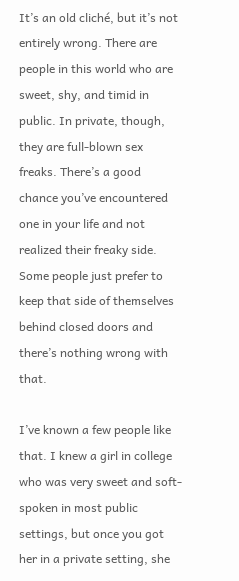It’s an old cliché, but it’s not entirely wrong. There are people in this world who are sweet, shy, and timid in public. In private, though, they are full-blown sex freaks. There’s a good chance you’ve encountered one in your life and not realized their freaky side. Some people just prefer to keep that side of themselves behind closed doors and there’s nothing wrong with that.

I’ve known a few people like that. I knew a girl in college who was very sweet and soft-spoken in most public settings, but once you got her in a private setting, she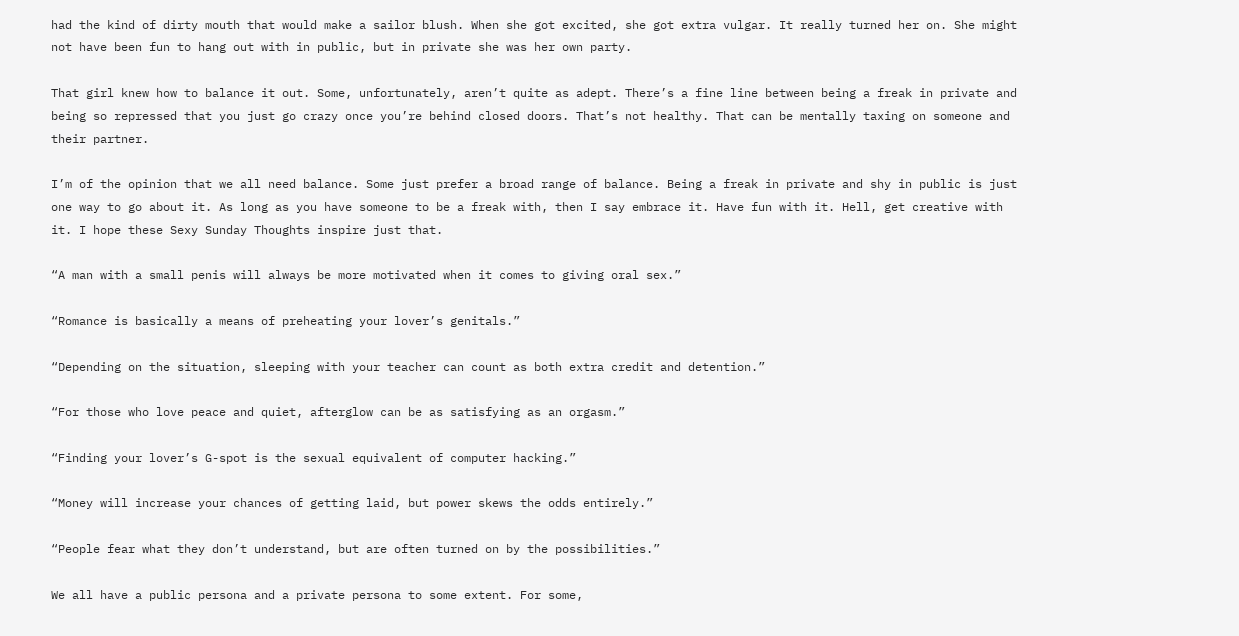had the kind of dirty mouth that would make a sailor blush. When she got excited, she got extra vulgar. It really turned her on. She might not have been fun to hang out with in public, but in private she was her own party.

That girl knew how to balance it out. Some, unfortunately, aren’t quite as adept. There’s a fine line between being a freak in private and being so repressed that you just go crazy once you’re behind closed doors. That’s not healthy. That can be mentally taxing on someone and their partner.

I’m of the opinion that we all need balance. Some just prefer a broad range of balance. Being a freak in private and shy in public is just one way to go about it. As long as you have someone to be a freak with, then I say embrace it. Have fun with it. Hell, get creative with it. I hope these Sexy Sunday Thoughts inspire just that.

“A man with a small penis will always be more motivated when it comes to giving oral sex.”

“Romance is basically a means of preheating your lover’s genitals.”

“Depending on the situation, sleeping with your teacher can count as both extra credit and detention.”

“For those who love peace and quiet, afterglow can be as satisfying as an orgasm.”

“Finding your lover’s G-spot is the sexual equivalent of computer hacking.”

“Money will increase your chances of getting laid, but power skews the odds entirely.”

“People fear what they don’t understand, but are often turned on by the possibilities.”

We all have a public persona and a private persona to some extent. For some,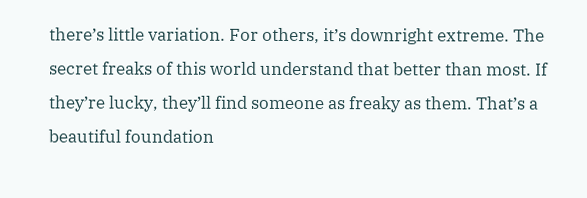there’s little variation. For others, it’s downright extreme. The secret freaks of this world understand that better than most. If they’re lucky, they’ll find someone as freaky as them. That’s a beautiful foundation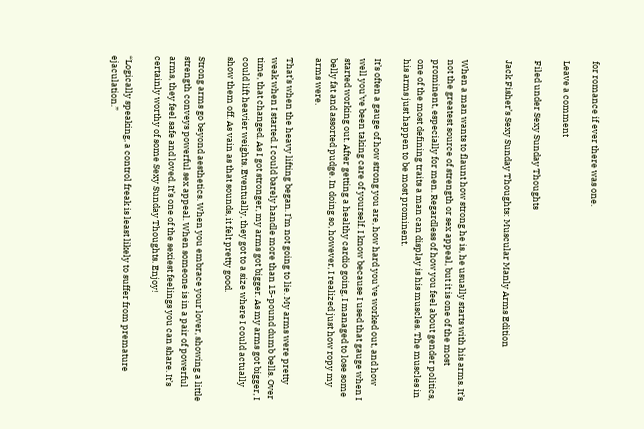for romance if ever there was one.

Leave a comment

Filed under Sexy Sunday Thoughts

Jack Fisher’s Sexy Sunday Thoughts: Muscular Manly Arms Edition


When a man wants to flaunt how strong he is, he usually starts with his arms. It’s not the greatest source of strength or sex appeal, but it is one of the most prominent, especially for men. Regardless of how you feel about gender politics, one of the most defining traits a man can display is his muscles. The muscles in his arms just happen to be most prominent.

It’s often a gauge of how strong you are, how hard you’ve worked out, and how well you’ve been taking care of yourself. I know because I used that gauge when I started working out. After getting a healthy cardio going, I managed to lose some belly fat and assorted pudge. In doing so, however, I realized just how ropy my arms were.

That’s when the heavy lifting began. I’m not going to lie. My arms were pretty weak when I started. I could barely handle more than 15-pound dumb bells. Over time, that changed. As I got stronger, my arms got bigger. As my arms got bigger, I could lift heavier weights. Eventually, they got to a size where I could actually show them off. As vain as that sounds, it felt pretty good.

Strong arms go beyond aesthetics. When you embrace your lover, showing a little strength conveys powerful sex appeal. When someone is in a pair of powerful arms, they feel safe and loved. It’s one of the sexiest feelings you can share. It’s certainly worthy of some Sexy Sunday Thoughts. Enjoy!

“Logically speaking, a control freak is least likely to suffer from premature ejaculation.”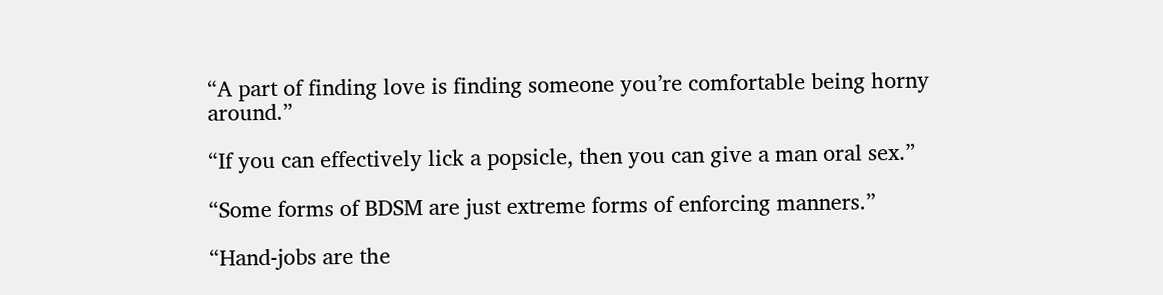“A part of finding love is finding someone you’re comfortable being horny around.”

“If you can effectively lick a popsicle, then you can give a man oral sex.”

“Some forms of BDSM are just extreme forms of enforcing manners.”

“Hand-jobs are the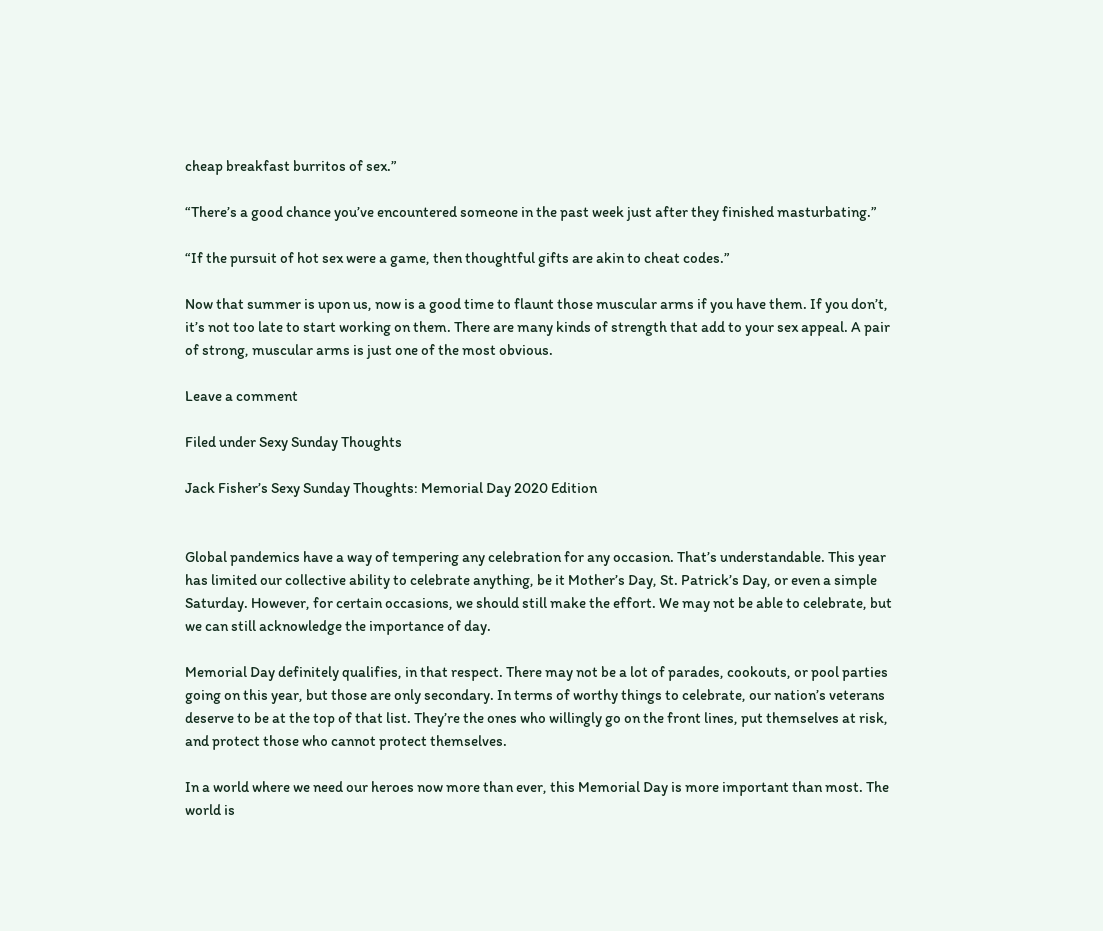cheap breakfast burritos of sex.”

“There’s a good chance you’ve encountered someone in the past week just after they finished masturbating.”

“If the pursuit of hot sex were a game, then thoughtful gifts are akin to cheat codes.”

Now that summer is upon us, now is a good time to flaunt those muscular arms if you have them. If you don’t, it’s not too late to start working on them. There are many kinds of strength that add to your sex appeal. A pair of strong, muscular arms is just one of the most obvious.

Leave a comment

Filed under Sexy Sunday Thoughts

Jack Fisher’s Sexy Sunday Thoughts: Memorial Day 2020 Edition


Global pandemics have a way of tempering any celebration for any occasion. That’s understandable. This year has limited our collective ability to celebrate anything, be it Mother’s Day, St. Patrick’s Day, or even a simple Saturday. However, for certain occasions, we should still make the effort. We may not be able to celebrate, but we can still acknowledge the importance of day.

Memorial Day definitely qualifies, in that respect. There may not be a lot of parades, cookouts, or pool parties going on this year, but those are only secondary. In terms of worthy things to celebrate, our nation’s veterans deserve to be at the top of that list. They’re the ones who willingly go on the front lines, put themselves at risk, and protect those who cannot protect themselves.

In a world where we need our heroes now more than ever, this Memorial Day is more important than most. The world is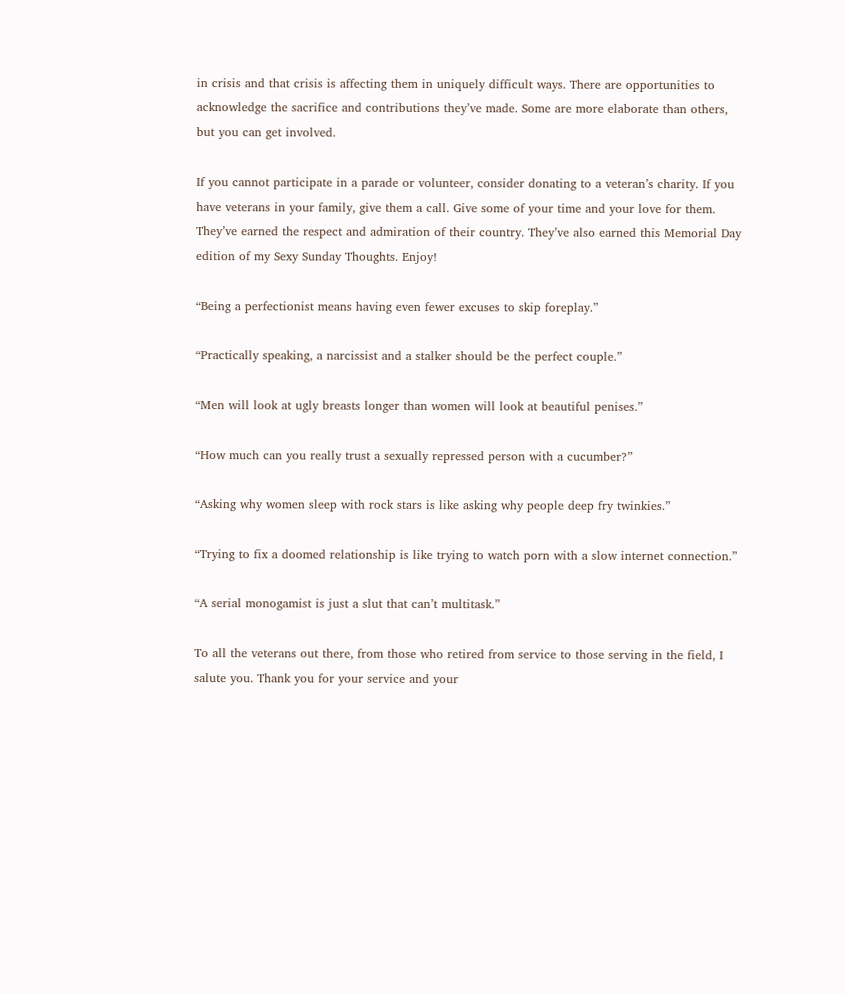in crisis and that crisis is affecting them in uniquely difficult ways. There are opportunities to acknowledge the sacrifice and contributions they’ve made. Some are more elaborate than others, but you can get involved.

If you cannot participate in a parade or volunteer, consider donating to a veteran’s charity. If you have veterans in your family, give them a call. Give some of your time and your love for them. They’ve earned the respect and admiration of their country. They’ve also earned this Memorial Day edition of my Sexy Sunday Thoughts. Enjoy!

“Being a perfectionist means having even fewer excuses to skip foreplay.”

“Practically speaking, a narcissist and a stalker should be the perfect couple.”

“Men will look at ugly breasts longer than women will look at beautiful penises.”

“How much can you really trust a sexually repressed person with a cucumber?”

“Asking why women sleep with rock stars is like asking why people deep fry twinkies.”

“Trying to fix a doomed relationship is like trying to watch porn with a slow internet connection.”

“A serial monogamist is just a slut that can’t multitask.”

To all the veterans out there, from those who retired from service to those serving in the field, I salute you. Thank you for your service and your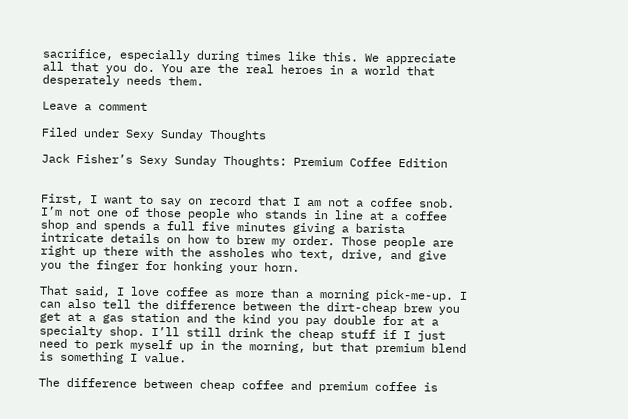sacrifice, especially during times like this. We appreciate all that you do. You are the real heroes in a world that desperately needs them.

Leave a comment

Filed under Sexy Sunday Thoughts

Jack Fisher’s Sexy Sunday Thoughts: Premium Coffee Edition


First, I want to say on record that I am not a coffee snob. I’m not one of those people who stands in line at a coffee shop and spends a full five minutes giving a barista intricate details on how to brew my order. Those people are right up there with the assholes who text, drive, and give you the finger for honking your horn.

That said, I love coffee as more than a morning pick-me-up. I can also tell the difference between the dirt-cheap brew you get at a gas station and the kind you pay double for at a specialty shop. I’ll still drink the cheap stuff if I just need to perk myself up in the morning, but that premium blend is something I value.

The difference between cheap coffee and premium coffee is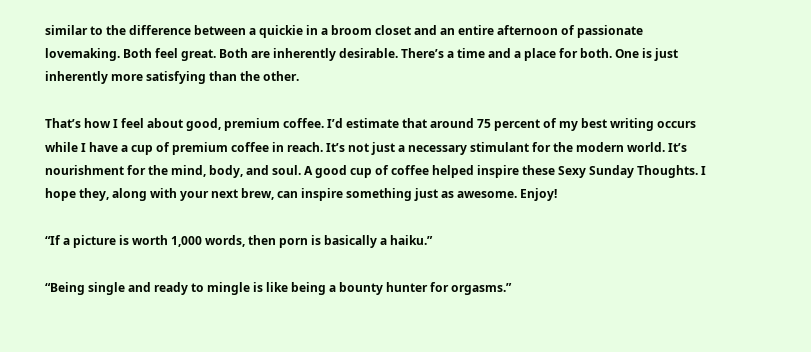similar to the difference between a quickie in a broom closet and an entire afternoon of passionate lovemaking. Both feel great. Both are inherently desirable. There’s a time and a place for both. One is just inherently more satisfying than the other.

That’s how I feel about good, premium coffee. I’d estimate that around 75 percent of my best writing occurs while I have a cup of premium coffee in reach. It’s not just a necessary stimulant for the modern world. It’s nourishment for the mind, body, and soul. A good cup of coffee helped inspire these Sexy Sunday Thoughts. I hope they, along with your next brew, can inspire something just as awesome. Enjoy!

“If a picture is worth 1,000 words, then porn is basically a haiku.”

“Being single and ready to mingle is like being a bounty hunter for orgasms.”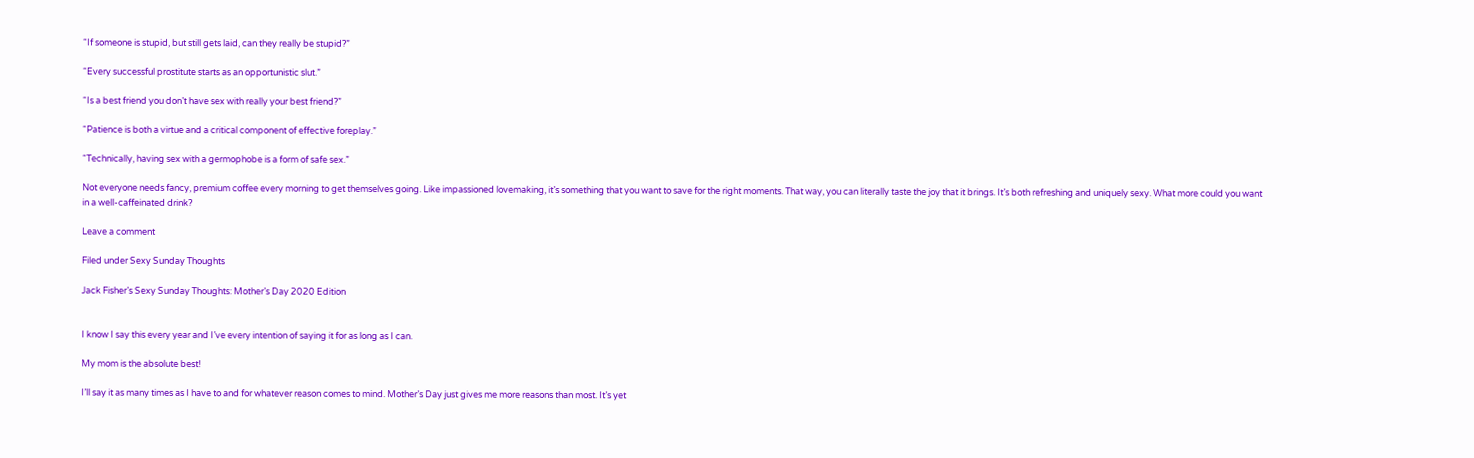“If someone is stupid, but still gets laid, can they really be stupid?”

“Every successful prostitute starts as an opportunistic slut.”

“Is a best friend you don’t have sex with really your best friend?”

“Patience is both a virtue and a critical component of effective foreplay.”

“Technically, having sex with a germophobe is a form of safe sex.”

Not everyone needs fancy, premium coffee every morning to get themselves going. Like impassioned lovemaking, it’s something that you want to save for the right moments. That way, you can literally taste the joy that it brings. It’s both refreshing and uniquely sexy. What more could you want in a well-caffeinated drink?

Leave a comment

Filed under Sexy Sunday Thoughts

Jack Fisher’s Sexy Sunday Thoughts: Mother’s Day 2020 Edition


I know I say this every year and I’ve every intention of saying it for as long as I can.

My mom is the absolute best!

I’ll say it as many times as I have to and for whatever reason comes to mind. Mother’s Day just gives me more reasons than most. It’s yet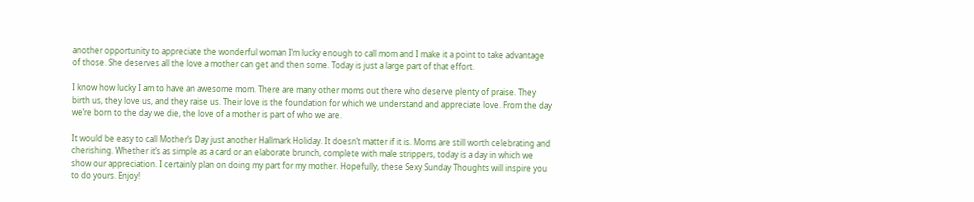another opportunity to appreciate the wonderful woman I’m lucky enough to call mom and I make it a point to take advantage of those. She deserves all the love a mother can get and then some. Today is just a large part of that effort.

I know how lucky I am to have an awesome mom. There are many other moms out there who deserve plenty of praise. They birth us, they love us, and they raise us. Their love is the foundation for which we understand and appreciate love. From the day we’re born to the day we die, the love of a mother is part of who we are.

It would be easy to call Mother’s Day just another Hallmark Holiday. It doesn’t matter if it is. Moms are still worth celebrating and cherishing. Whether it’s as simple as a card or an elaborate brunch, complete with male strippers, today is a day in which we show our appreciation. I certainly plan on doing my part for my mother. Hopefully, these Sexy Sunday Thoughts will inspire you to do yours. Enjoy!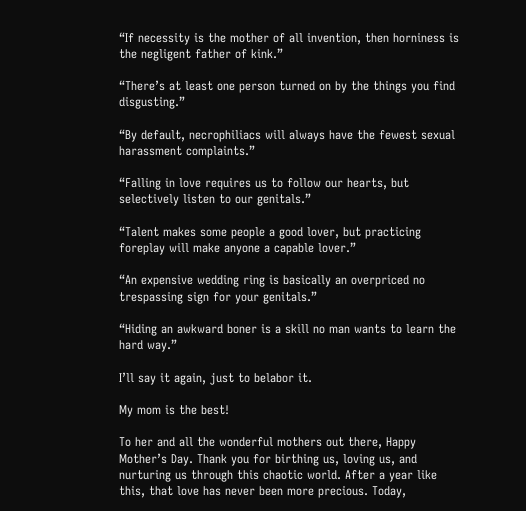“If necessity is the mother of all invention, then horniness is the negligent father of kink.”

“There’s at least one person turned on by the things you find disgusting.”

“By default, necrophiliacs will always have the fewest sexual harassment complaints.”

“Falling in love requires us to follow our hearts, but selectively listen to our genitals.”

“Talent makes some people a good lover, but practicing foreplay will make anyone a capable lover.”

“An expensive wedding ring is basically an overpriced no trespassing sign for your genitals.”

“Hiding an awkward boner is a skill no man wants to learn the hard way.”

I’ll say it again, just to belabor it.

My mom is the best!

To her and all the wonderful mothers out there, Happy Mother’s Day. Thank you for birthing us, loving us, and nurturing us through this chaotic world. After a year like this, that love has never been more precious. Today,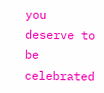you deserve to be celebrated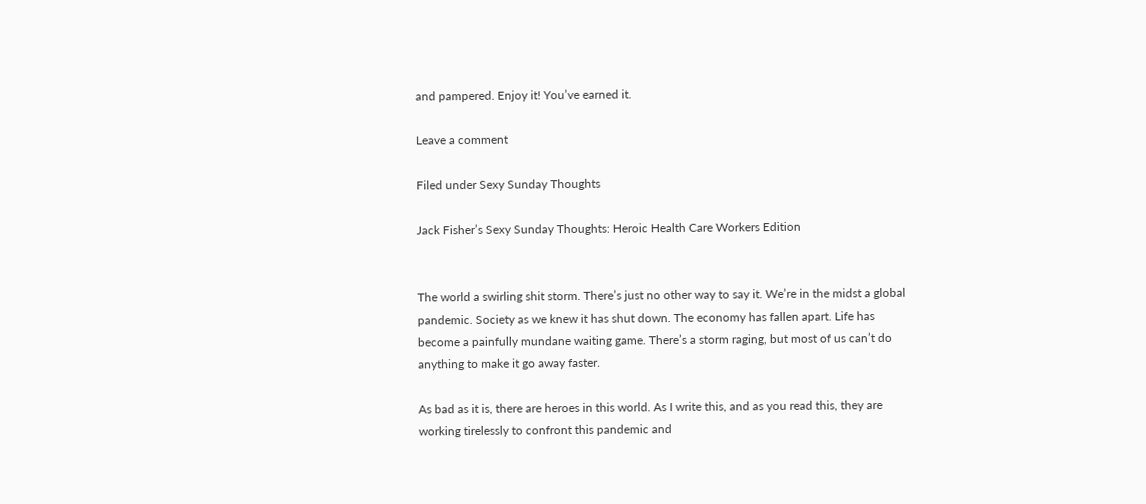and pampered. Enjoy it! You’ve earned it.

Leave a comment

Filed under Sexy Sunday Thoughts

Jack Fisher’s Sexy Sunday Thoughts: Heroic Health Care Workers Edition


The world a swirling shit storm. There’s just no other way to say it. We’re in the midst a global pandemic. Society as we knew it has shut down. The economy has fallen apart. Life has become a painfully mundane waiting game. There’s a storm raging, but most of us can’t do anything to make it go away faster.

As bad as it is, there are heroes in this world. As I write this, and as you read this, they are working tirelessly to confront this pandemic and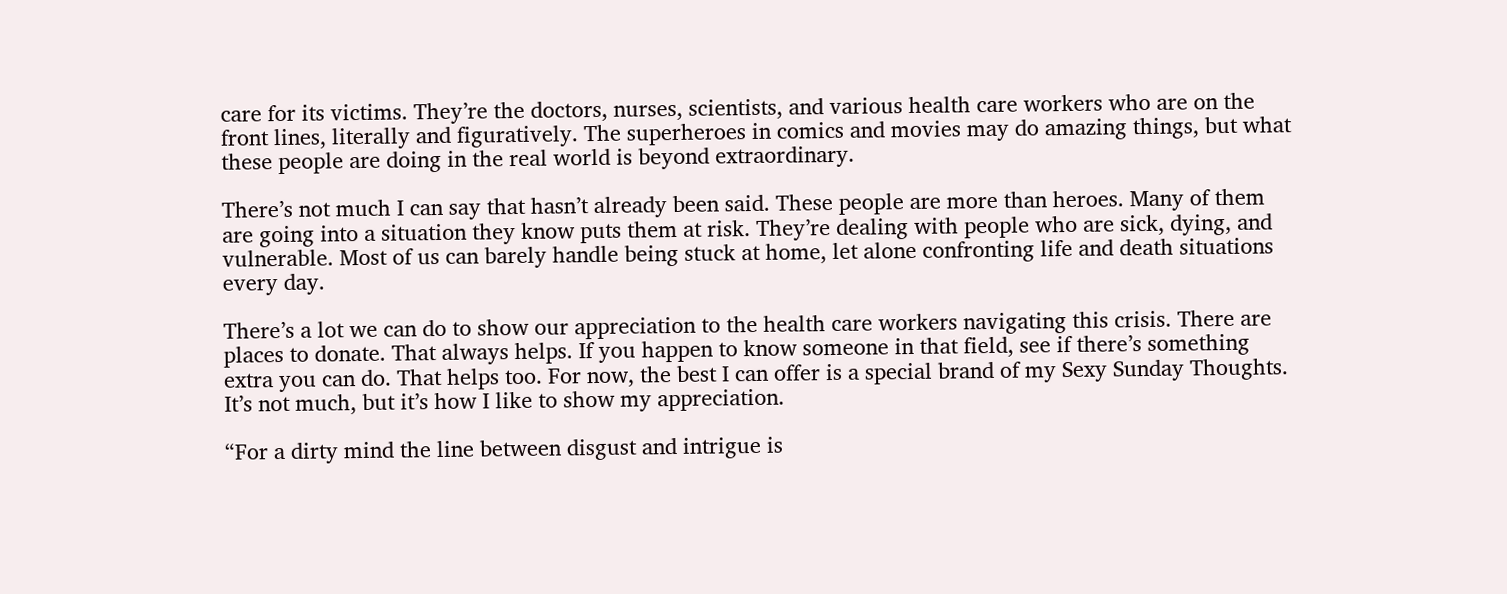care for its victims. They’re the doctors, nurses, scientists, and various health care workers who are on the front lines, literally and figuratively. The superheroes in comics and movies may do amazing things, but what these people are doing in the real world is beyond extraordinary.

There’s not much I can say that hasn’t already been said. These people are more than heroes. Many of them are going into a situation they know puts them at risk. They’re dealing with people who are sick, dying, and vulnerable. Most of us can barely handle being stuck at home, let alone confronting life and death situations every day.

There’s a lot we can do to show our appreciation to the health care workers navigating this crisis. There are places to donate. That always helps. If you happen to know someone in that field, see if there’s something extra you can do. That helps too. For now, the best I can offer is a special brand of my Sexy Sunday Thoughts. It’s not much, but it’s how I like to show my appreciation.

“For a dirty mind the line between disgust and intrigue is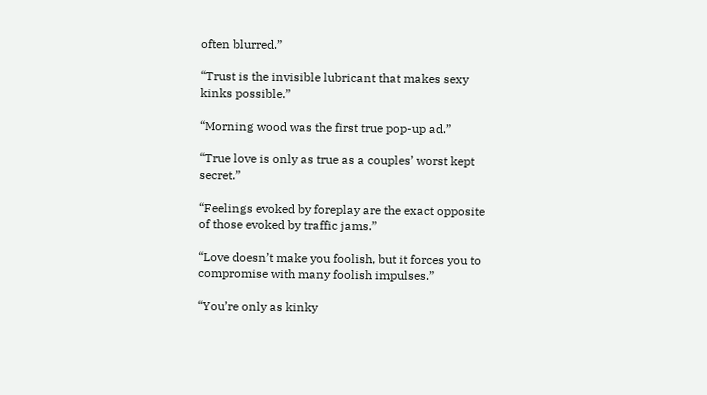often blurred.”

“Trust is the invisible lubricant that makes sexy kinks possible.”

“Morning wood was the first true pop-up ad.”

“True love is only as true as a couples’ worst kept secret.”

“Feelings evoked by foreplay are the exact opposite of those evoked by traffic jams.”

“Love doesn’t make you foolish, but it forces you to compromise with many foolish impulses.”

“You’re only as kinky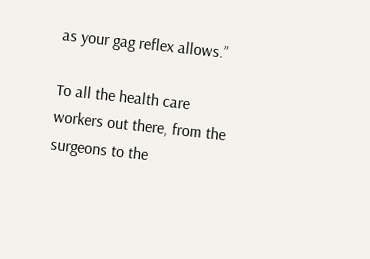as your gag reflex allows.”

To all the health care workers out there, from the surgeons to the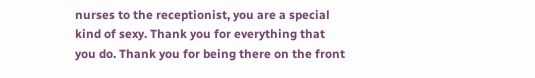nurses to the receptionist, you are a special kind of sexy. Thank you for everything that you do. Thank you for being there on the front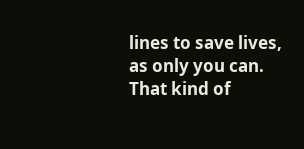lines to save lives, as only you can. That kind of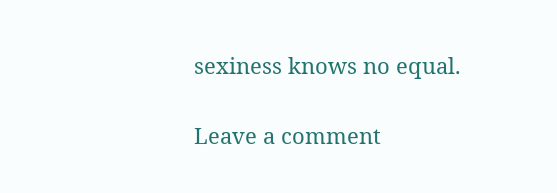sexiness knows no equal.

Leave a comment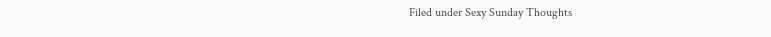Filed under Sexy Sunday Thoughts